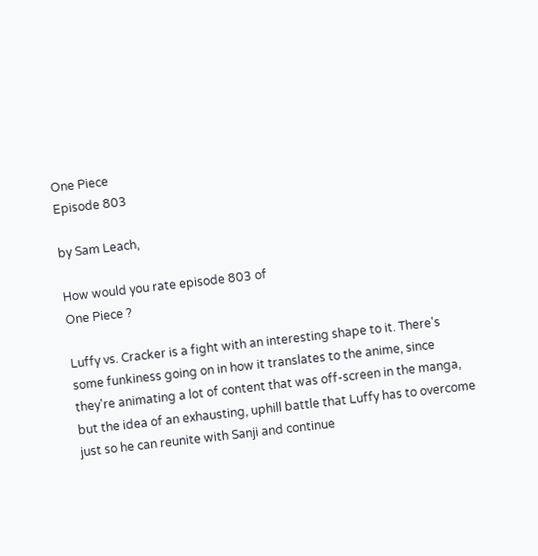One Piece
Episode 803

by Sam Leach,

How would you rate episode 803 of
One Piece ?

Luffy vs. Cracker is a fight with an interesting shape to it. There's some funkiness going on in how it translates to the anime, since they're animating a lot of content that was off-screen in the manga, but the idea of an exhausting, uphill battle that Luffy has to overcome just so he can reunite with Sanji and continue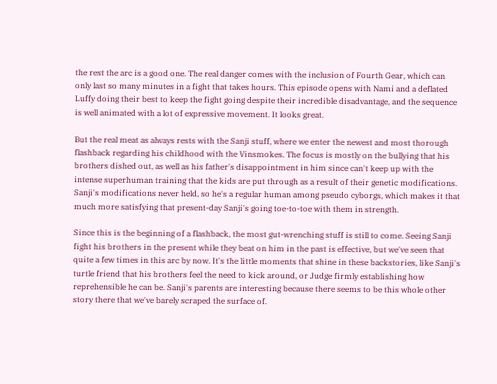the rest the arc is a good one. The real danger comes with the inclusion of Fourth Gear, which can only last so many minutes in a fight that takes hours. This episode opens with Nami and a deflated Luffy doing their best to keep the fight going despite their incredible disadvantage, and the sequence is well animated with a lot of expressive movement. It looks great.

But the real meat as always rests with the Sanji stuff, where we enter the newest and most thorough flashback regarding his childhood with the Vinsmokes. The focus is mostly on the bullying that his brothers dished out, as well as his father's disappointment in him since can't keep up with the intense superhuman training that the kids are put through as a result of their genetic modifications. Sanji's modifications never held, so he's a regular human among pseudo cyborgs, which makes it that much more satisfying that present-day Sanji's going toe-to-toe with them in strength.

Since this is the beginning of a flashback, the most gut-wrenching stuff is still to come. Seeing Sanji fight his brothers in the present while they beat on him in the past is effective, but we've seen that quite a few times in this arc by now. It's the little moments that shine in these backstories, like Sanji's turtle friend that his brothers feel the need to kick around, or Judge firmly establishing how reprehensible he can be. Sanji's parents are interesting because there seems to be this whole other story there that we've barely scraped the surface of.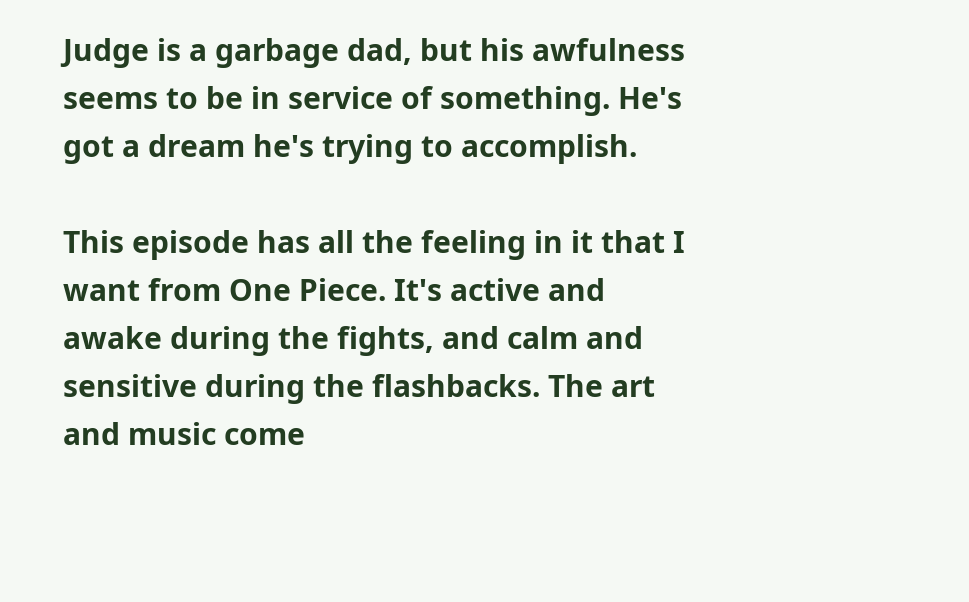Judge is a garbage dad, but his awfulness seems to be in service of something. He's got a dream he's trying to accomplish.

This episode has all the feeling in it that I want from One Piece. It's active and awake during the fights, and calm and sensitive during the flashbacks. The art and music come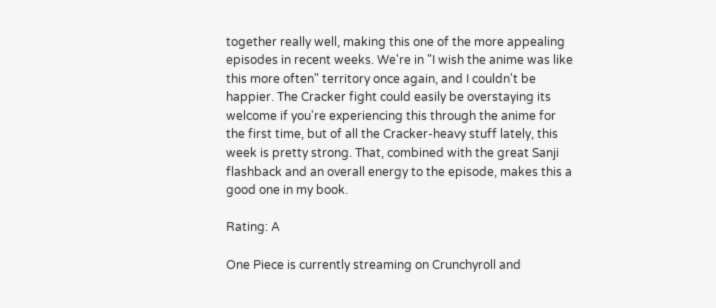together really well, making this one of the more appealing episodes in recent weeks. We're in "I wish the anime was like this more often" territory once again, and I couldn't be happier. The Cracker fight could easily be overstaying its welcome if you're experiencing this through the anime for the first time, but of all the Cracker-heavy stuff lately, this week is pretty strong. That, combined with the great Sanji flashback and an overall energy to the episode, makes this a good one in my book.

Rating: A

One Piece is currently streaming on Crunchyroll and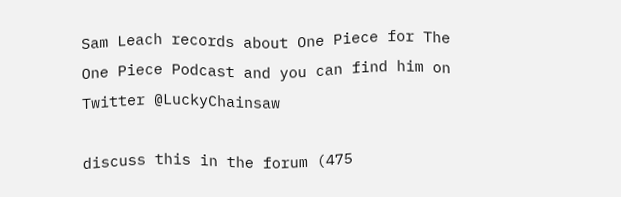Sam Leach records about One Piece for The One Piece Podcast and you can find him on Twitter @LuckyChainsaw

discuss this in the forum (475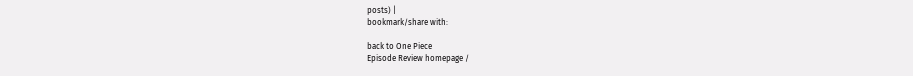posts) |
bookmark/share with:

back to One Piece
Episode Review homepage /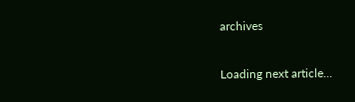archives

Loading next article...